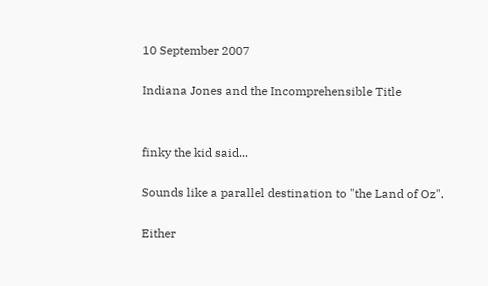10 September 2007

Indiana Jones and the Incomprehensible Title


finky the kid said...

Sounds like a parallel destination to "the Land of Oz".

Either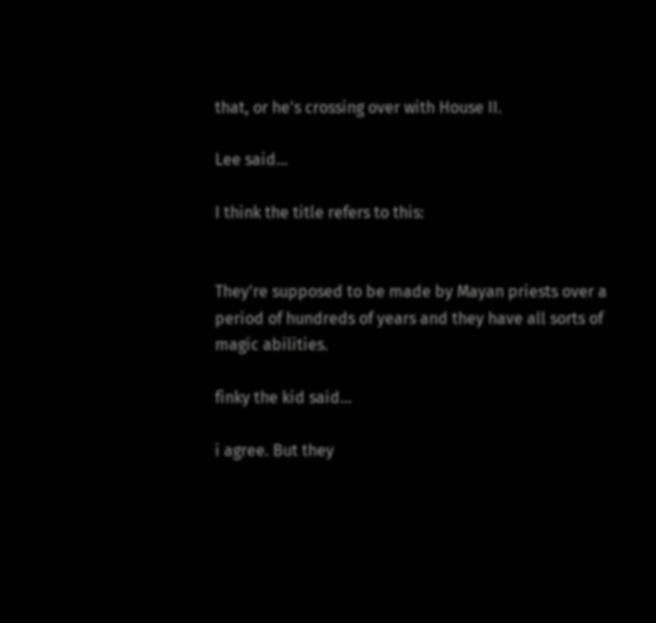that, or he's crossing over with House II.

Lee said...

I think the title refers to this:


They're supposed to be made by Mayan priests over a period of hundreds of years and they have all sorts of magic abilities.

finky the kid said...

i agree. But they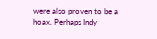were also proven to be a hoax. Perhaps Indy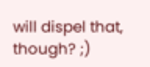will dispel that, though? ;)